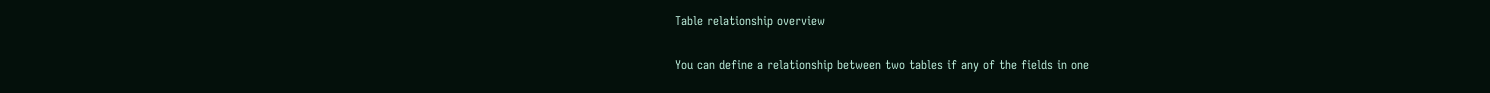Table relationship overview

You can define a relationship between two tables if any of the fields in one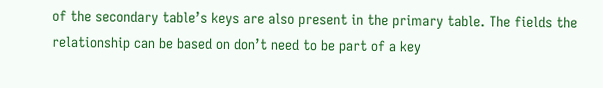of the secondary table’s keys are also present in the primary table. The fields the relationship can be based on don’t need to be part of a key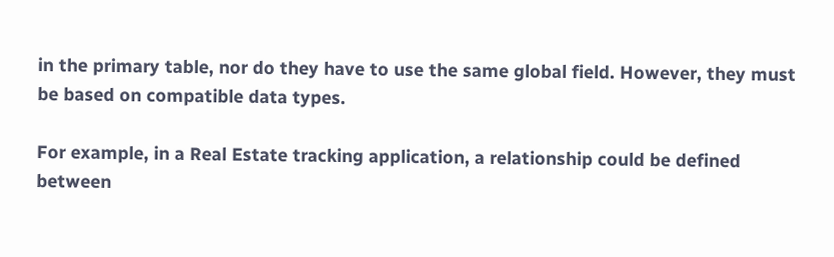in the primary table, nor do they have to use the same global field. However, they must be based on compatible data types.

For example, in a Real Estate tracking application, a relationship could be defined between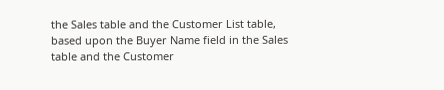the Sales table and the Customer List table, based upon the Buyer Name field in the Sales table and the Customer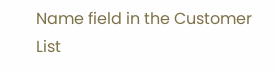Name field in the Customer List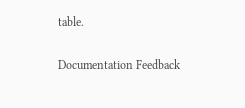table.

Documentation Feedback